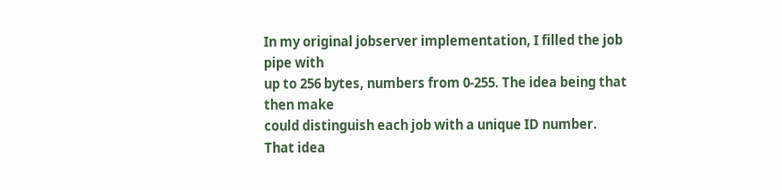In my original jobserver implementation, I filled the job pipe with
up to 256 bytes, numbers from 0-255. The idea being that then make
could distinguish each job with a unique ID number. That idea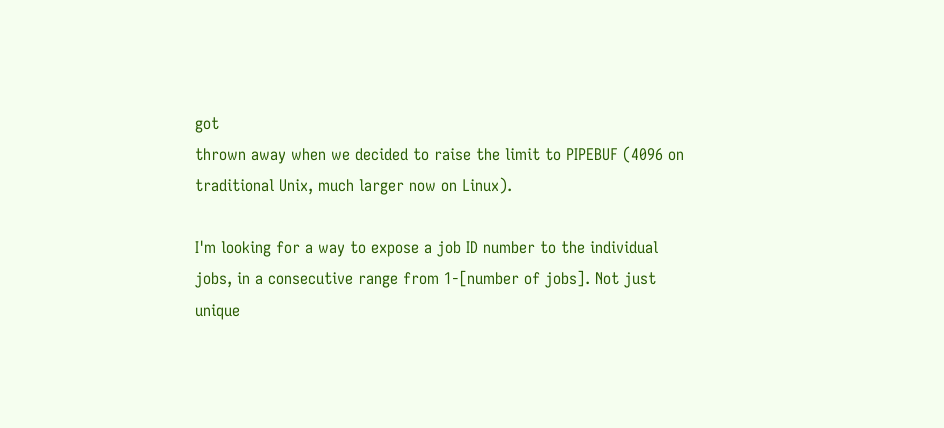got
thrown away when we decided to raise the limit to PIPEBUF (4096 on
traditional Unix, much larger now on Linux).

I'm looking for a way to expose a job ID number to the individual
jobs, in a consecutive range from 1-[number of jobs]. Not just unique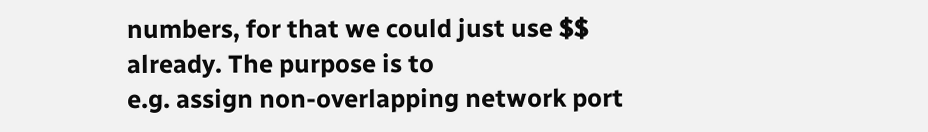numbers, for that we could just use $$ already. The purpose is to
e.g. assign non-overlapping network port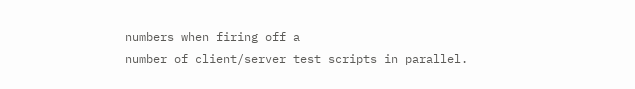numbers when firing off a
number of client/server test scripts in parallel.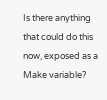Is there anything that could do this now, exposed as a Make variable?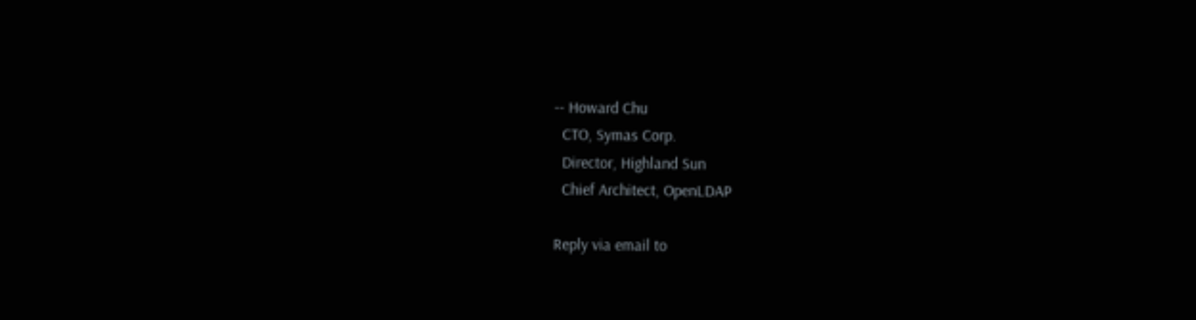-- Howard Chu
  CTO, Symas Corp.
  Director, Highland Sun
  Chief Architect, OpenLDAP

Reply via email to